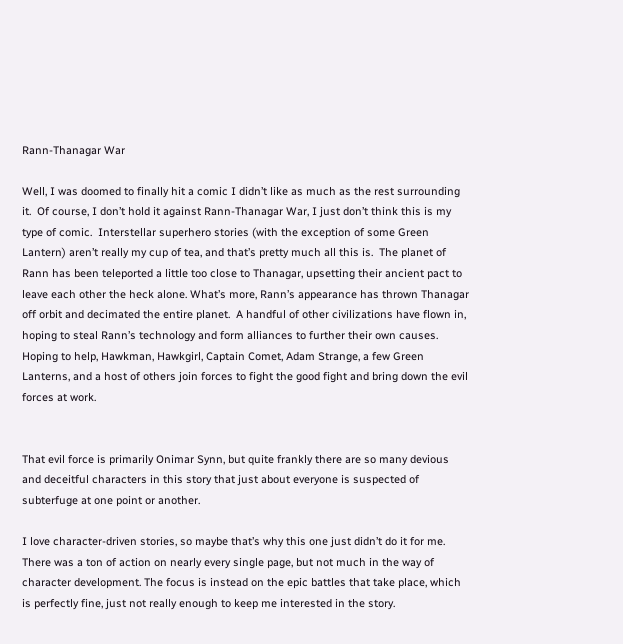Rann-Thanagar War

Well, I was doomed to finally hit a comic I didn’t like as much as the rest surrounding it.  Of course, I don’t hold it against Rann-Thanagar War, I just don’t think this is my type of comic.  Interstellar superhero stories (with the exception of some Green Lantern) aren’t really my cup of tea, and that’s pretty much all this is.  The planet of Rann has been teleported a little too close to Thanagar, upsetting their ancient pact to leave each other the heck alone. What’s more, Rann’s appearance has thrown Thanagar off orbit and decimated the entire planet.  A handful of other civilizations have flown in, hoping to steal Rann’s technology and form alliances to further their own causes.  Hoping to help, Hawkman, Hawkgirl, Captain Comet, Adam Strange, a few Green Lanterns, and a host of others join forces to fight the good fight and bring down the evil forces at work.


That evil force is primarily Onimar Synn, but quite frankly there are so many devious and deceitful characters in this story that just about everyone is suspected of subterfuge at one point or another.

I love character-driven stories, so maybe that’s why this one just didn’t do it for me.  There was a ton of action on nearly every single page, but not much in the way of character development. The focus is instead on the epic battles that take place, which is perfectly fine, just not really enough to keep me interested in the story.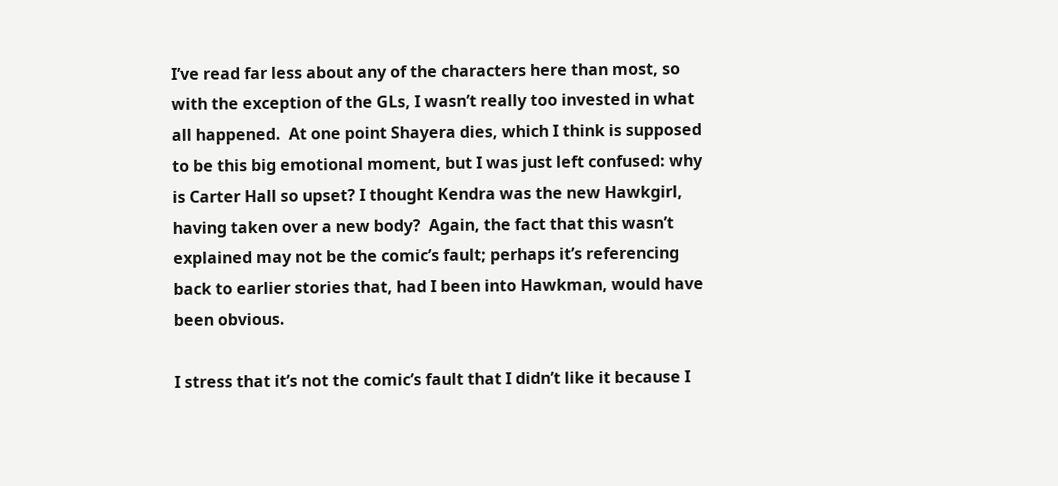I’ve read far less about any of the characters here than most, so with the exception of the GLs, I wasn’t really too invested in what all happened.  At one point Shayera dies, which I think is supposed to be this big emotional moment, but I was just left confused: why is Carter Hall so upset? I thought Kendra was the new Hawkgirl, having taken over a new body?  Again, the fact that this wasn’t explained may not be the comic’s fault; perhaps it’s referencing back to earlier stories that, had I been into Hawkman, would have been obvious.

I stress that it’s not the comic’s fault that I didn’t like it because I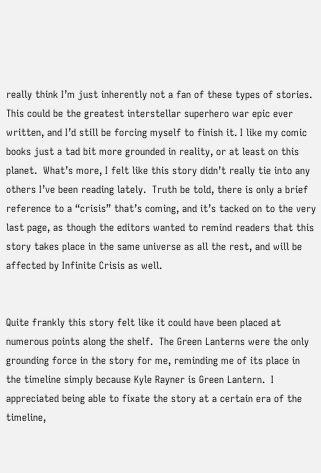really think I’m just inherently not a fan of these types of stories.  This could be the greatest interstellar superhero war epic ever written, and I’d still be forcing myself to finish it. I like my comic books just a tad bit more grounded in reality, or at least on this planet.  What’s more, I felt like this story didn’t really tie into any others I’ve been reading lately.  Truth be told, there is only a brief reference to a “crisis” that’s coming, and it’s tacked on to the very last page, as though the editors wanted to remind readers that this story takes place in the same universe as all the rest, and will be affected by Infinite Crisis as well.


Quite frankly this story felt like it could have been placed at numerous points along the shelf.  The Green Lanterns were the only grounding force in the story for me, reminding me of its place in the timeline simply because Kyle Rayner is Green Lantern.  I appreciated being able to fixate the story at a certain era of the timeline,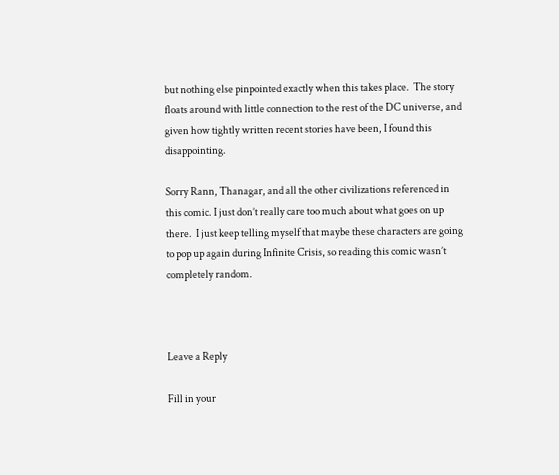but nothing else pinpointed exactly when this takes place.  The story floats around with little connection to the rest of the DC universe, and given how tightly written recent stories have been, I found this disappointing.

Sorry Rann, Thanagar, and all the other civilizations referenced in this comic. I just don’t really care too much about what goes on up there.  I just keep telling myself that maybe these characters are going to pop up again during Infinite Crisis, so reading this comic wasn’t completely random.



Leave a Reply

Fill in your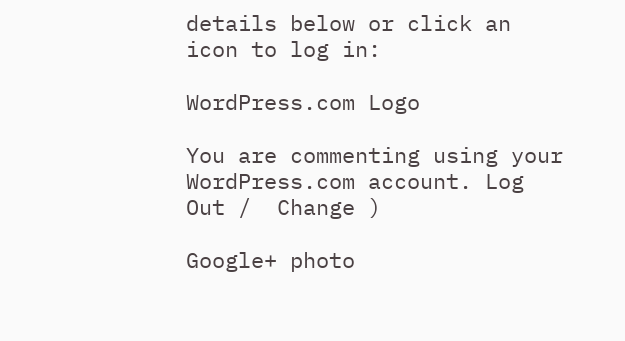details below or click an icon to log in:

WordPress.com Logo

You are commenting using your WordPress.com account. Log Out /  Change )

Google+ photo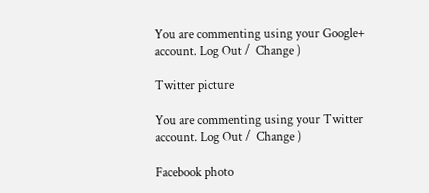You are commenting using your Google+ account. Log Out /  Change )

Twitter picture

You are commenting using your Twitter account. Log Out /  Change )

Facebook photo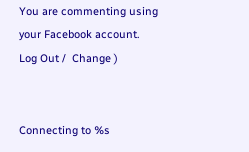You are commenting using your Facebook account. Log Out /  Change )


Connecting to %s